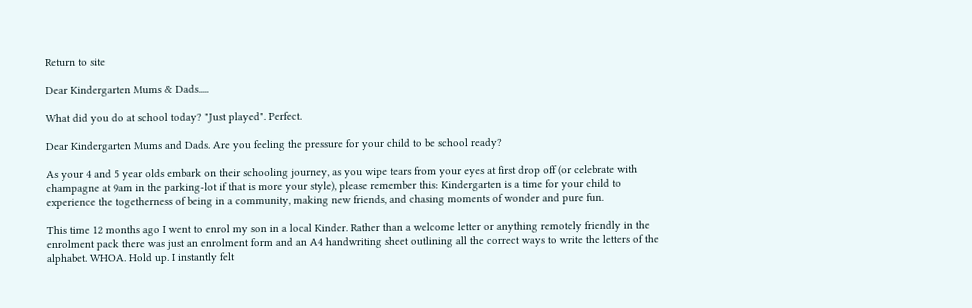Return to site

Dear Kindergarten Mums & Dads.....

What did you do at school today? "Just played". Perfect.

Dear Kindergarten Mums and Dads. Are you feeling the pressure for your child to be school ready?

As your 4 and 5 year olds embark on their schooling journey, as you wipe tears from your eyes at first drop off (or celebrate with champagne at 9am in the parking-lot if that is more your style), please remember this: Kindergarten is a time for your child to experience the togetherness of being in a community, making new friends, and chasing moments of wonder and pure fun.

This time 12 months ago I went to enrol my son in a local Kinder. Rather than a welcome letter or anything remotely friendly in the enrolment pack there was just an enrolment form and an A4 handwriting sheet outlining all the correct ways to write the letters of the alphabet. WHOA. Hold up. I instantly felt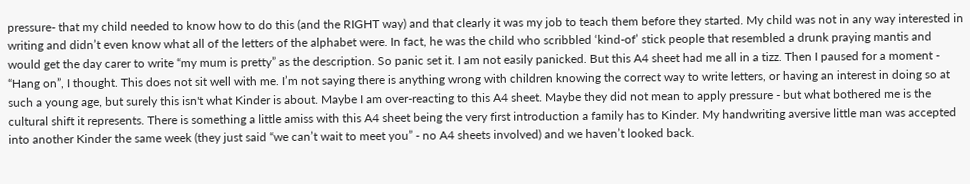pressure- that my child needed to know how to do this (and the RIGHT way) and that clearly it was my job to teach them before they started. My child was not in any way interested in writing and didn’t even know what all of the letters of the alphabet were. In fact, he was the child who scribbled ‘kind-of’ stick people that resembled a drunk praying mantis and would get the day carer to write “my mum is pretty” as the description. So panic set it. I am not easily panicked. But this A4 sheet had me all in a tizz. Then I paused for a moment - “Hang on”, I thought. This does not sit well with me. I’m not saying there is anything wrong with children knowing the correct way to write letters, or having an interest in doing so at such a young age, but surely this isn't what Kinder is about. Maybe I am over-reacting to this A4 sheet. Maybe they did not mean to apply pressure - but what bothered me is the cultural shift it represents. There is something a little amiss with this A4 sheet being the very first introduction a family has to Kinder. My handwriting aversive little man was accepted into another Kinder the same week (they just said “we can’t wait to meet you” - no A4 sheets involved) and we haven’t looked back.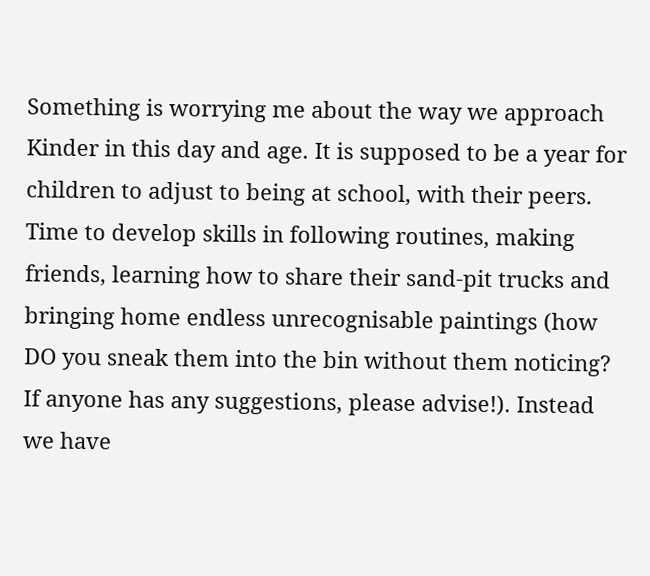Something is worrying me about the way we approach Kinder in this day and age. It is supposed to be a year for children to adjust to being at school, with their peers. Time to develop skills in following routines, making friends, learning how to share their sand-pit trucks and bringing home endless unrecognisable paintings (how DO you sneak them into the bin without them noticing? If anyone has any suggestions, please advise!). Instead we have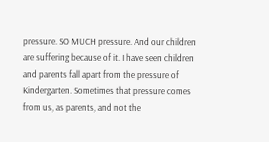pressure. SO MUCH pressure. And our children are suffering because of it. I have seen children and parents fall apart from the pressure of Kindergarten. Sometimes that pressure comes from us, as parents, and not the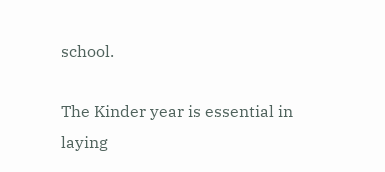school.

The Kinder year is essential in laying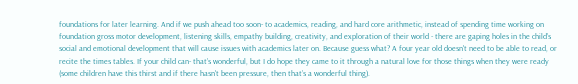foundations for later learning. And if we push ahead too soon- to academics, reading, and hard core arithmetic, instead of spending time working on foundation gross motor development, listening skills, empathy building, creativity, and exploration of their world - there are gaping holes in the child’s social and emotional development that will cause issues with academics later on. Because guess what? A four year old doesn't need to be able to read, or recite the times tables. If your child can- that’s wonderful, but I do hope they came to it through a natural love for those things when they were ready (some children have this thirst and if there hasn't been pressure, then that’s a wonderful thing).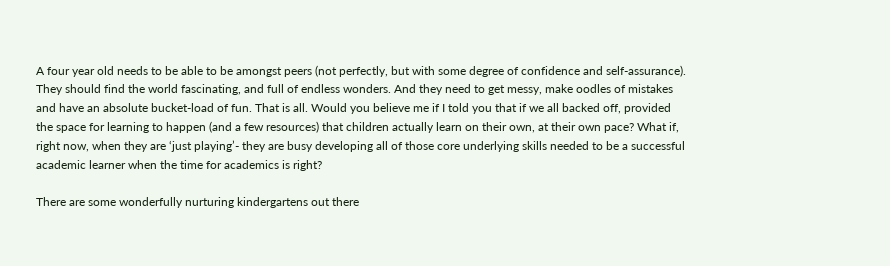A four year old needs to be able to be amongst peers (not perfectly, but with some degree of confidence and self-assurance). They should find the world fascinating, and full of endless wonders. And they need to get messy, make oodles of mistakes and have an absolute bucket-load of fun. That is all. Would you believe me if I told you that if we all backed off, provided the space for learning to happen (and a few resources) that children actually learn on their own, at their own pace? What if, right now, when they are ‘just playing’- they are busy developing all of those core underlying skills needed to be a successful academic learner when the time for academics is right?

There are some wonderfully nurturing kindergartens out there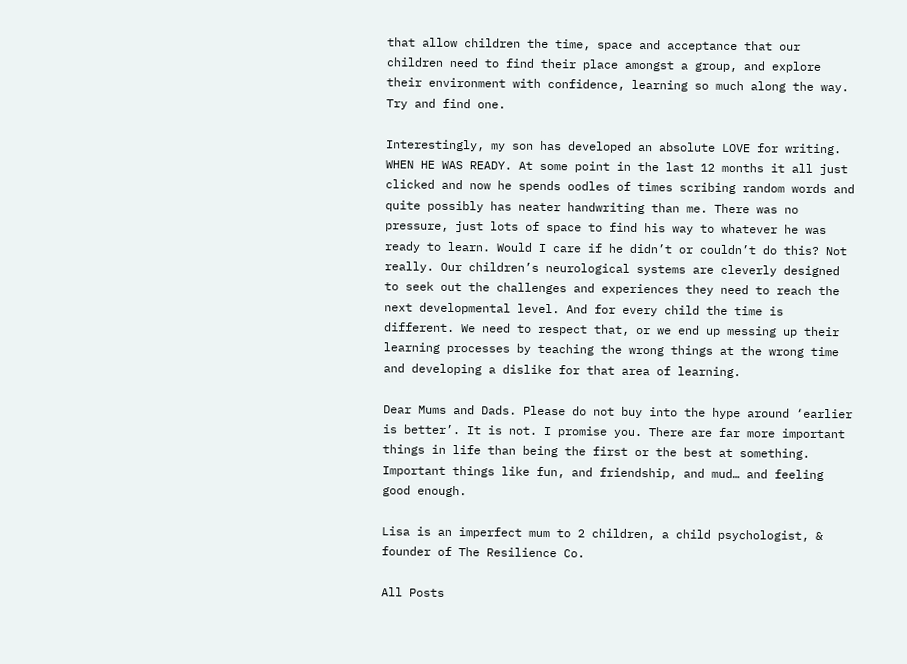that allow children the time, space and acceptance that our children need to find their place amongst a group, and explore their environment with confidence, learning so much along the way. Try and find one.

Interestingly, my son has developed an absolute LOVE for writing. WHEN HE WAS READY. At some point in the last 12 months it all just clicked and now he spends oodles of times scribing random words and quite possibly has neater handwriting than me. There was no pressure, just lots of space to find his way to whatever he was ready to learn. Would I care if he didn’t or couldn’t do this? Not really. Our children’s neurological systems are cleverly designed to seek out the challenges and experiences they need to reach the next developmental level. And for every child the time is different. We need to respect that, or we end up messing up their learning processes by teaching the wrong things at the wrong time and developing a dislike for that area of learning.

Dear Mums and Dads. Please do not buy into the hype around ‘earlier is better’. It is not. I promise you. There are far more important things in life than being the first or the best at something. Important things like fun, and friendship, and mud… and feeling good enough.

Lisa is an imperfect mum to 2 children, a child psychologist, & founder of The Resilience Co.

All Posts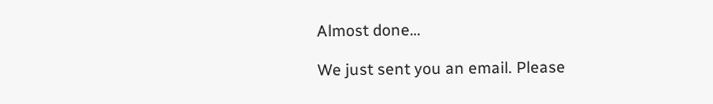Almost done…

We just sent you an email. Please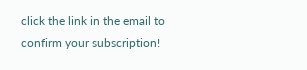click the link in the email to confirm your subscription!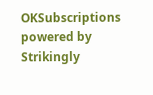OKSubscriptions powered by Strikingly